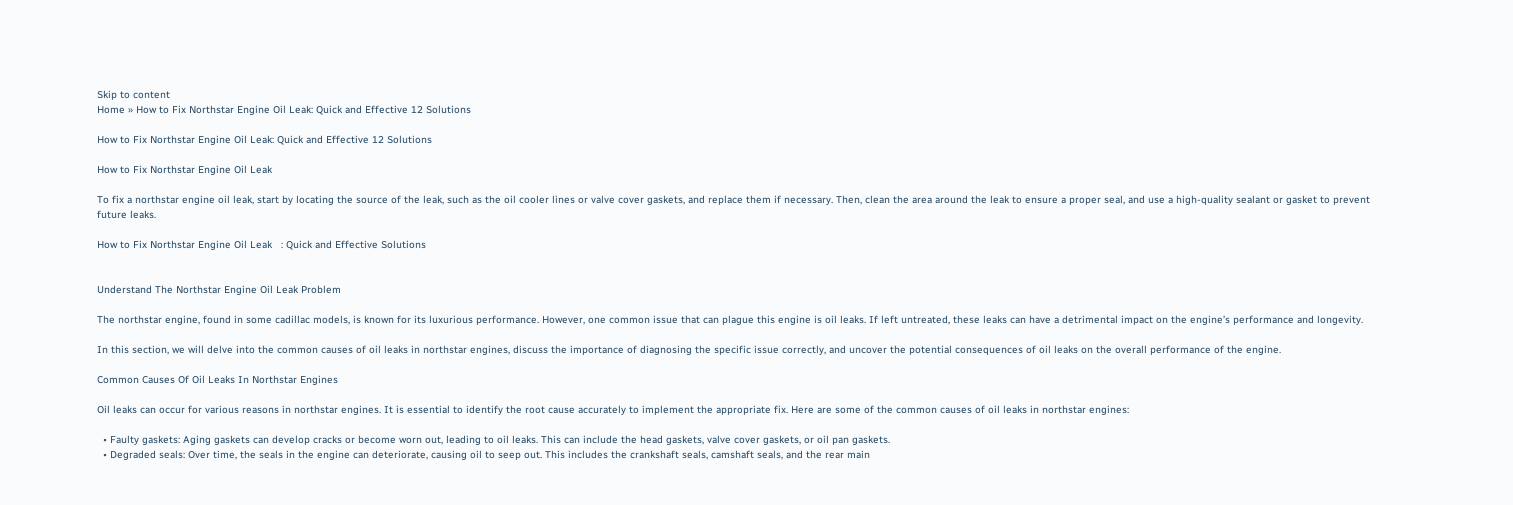Skip to content
Home » How to Fix Northstar Engine Oil Leak: Quick and Effective 12 Solutions

How to Fix Northstar Engine Oil Leak: Quick and Effective 12 Solutions

How to Fix Northstar Engine Oil Leak

To fix a northstar engine oil leak, start by locating the source of the leak, such as the oil cooler lines or valve cover gaskets, and replace them if necessary. Then, clean the area around the leak to ensure a proper seal, and use a high-quality sealant or gasket to prevent future leaks.

How to Fix Northstar Engine Oil Leak   : Quick and Effective Solutions


Understand The Northstar Engine Oil Leak Problem

The northstar engine, found in some cadillac models, is known for its luxurious performance. However, one common issue that can plague this engine is oil leaks. If left untreated, these leaks can have a detrimental impact on the engine’s performance and longevity.

In this section, we will delve into the common causes of oil leaks in northstar engines, discuss the importance of diagnosing the specific issue correctly, and uncover the potential consequences of oil leaks on the overall performance of the engine.

Common Causes Of Oil Leaks In Northstar Engines

Oil leaks can occur for various reasons in northstar engines. It is essential to identify the root cause accurately to implement the appropriate fix. Here are some of the common causes of oil leaks in northstar engines:

  • Faulty gaskets: Aging gaskets can develop cracks or become worn out, leading to oil leaks. This can include the head gaskets, valve cover gaskets, or oil pan gaskets.
  • Degraded seals: Over time, the seals in the engine can deteriorate, causing oil to seep out. This includes the crankshaft seals, camshaft seals, and the rear main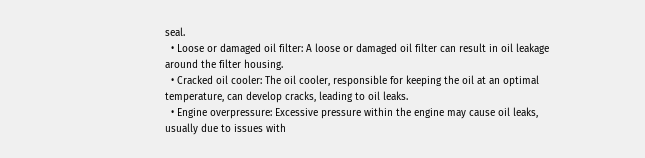seal.
  • Loose or damaged oil filter: A loose or damaged oil filter can result in oil leakage around the filter housing.
  • Cracked oil cooler: The oil cooler, responsible for keeping the oil at an optimal temperature, can develop cracks, leading to oil leaks.
  • Engine overpressure: Excessive pressure within the engine may cause oil leaks, usually due to issues with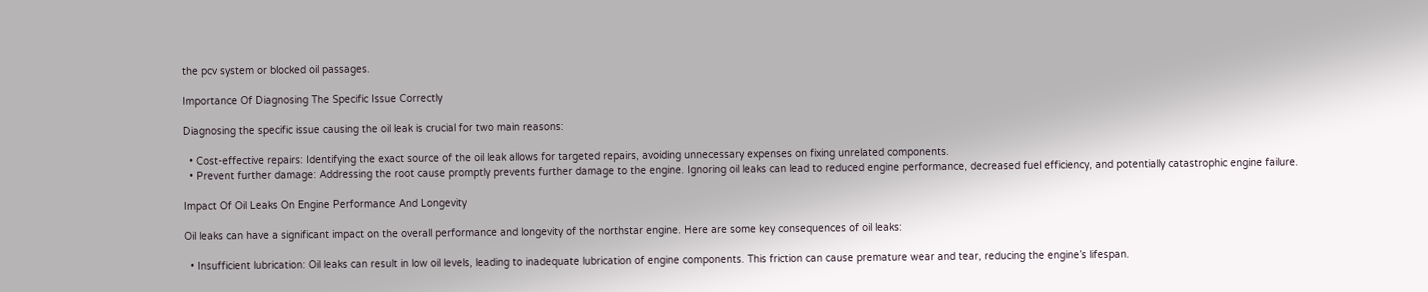the pcv system or blocked oil passages.

Importance Of Diagnosing The Specific Issue Correctly

Diagnosing the specific issue causing the oil leak is crucial for two main reasons:

  • Cost-effective repairs: Identifying the exact source of the oil leak allows for targeted repairs, avoiding unnecessary expenses on fixing unrelated components.
  • Prevent further damage: Addressing the root cause promptly prevents further damage to the engine. Ignoring oil leaks can lead to reduced engine performance, decreased fuel efficiency, and potentially catastrophic engine failure.

Impact Of Oil Leaks On Engine Performance And Longevity

Oil leaks can have a significant impact on the overall performance and longevity of the northstar engine. Here are some key consequences of oil leaks:

  • Insufficient lubrication: Oil leaks can result in low oil levels, leading to inadequate lubrication of engine components. This friction can cause premature wear and tear, reducing the engine’s lifespan.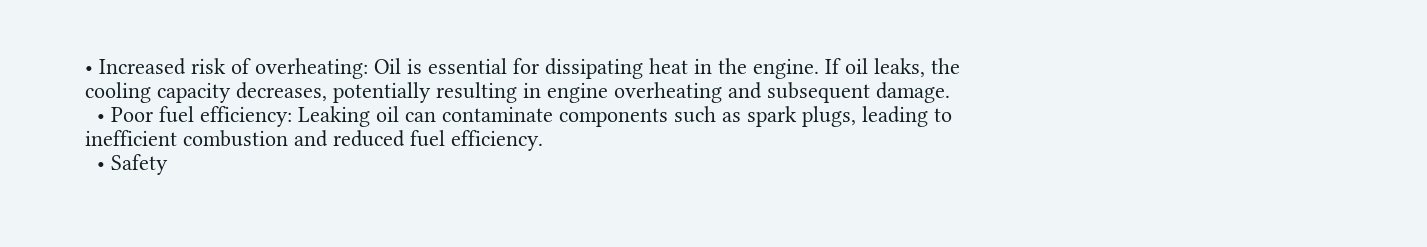• Increased risk of overheating: Oil is essential for dissipating heat in the engine. If oil leaks, the cooling capacity decreases, potentially resulting in engine overheating and subsequent damage.
  • Poor fuel efficiency: Leaking oil can contaminate components such as spark plugs, leading to inefficient combustion and reduced fuel efficiency.
  • Safety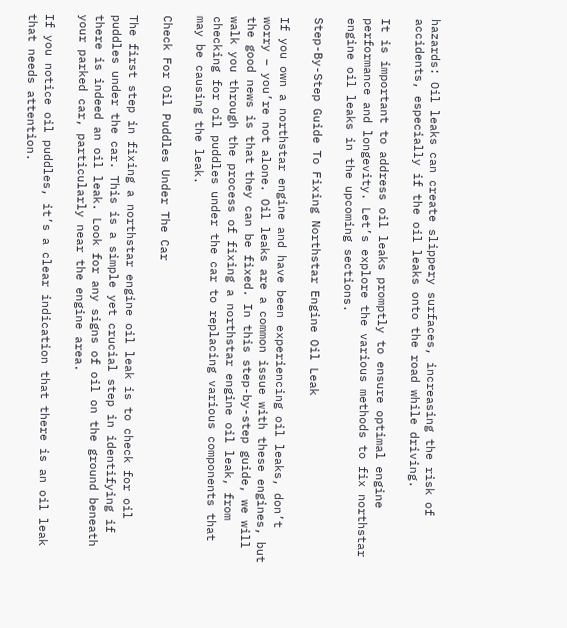hazards: Oil leaks can create slippery surfaces, increasing the risk of accidents, especially if the oil leaks onto the road while driving.

It is important to address oil leaks promptly to ensure optimal engine performance and longevity. Let’s explore the various methods to fix northstar engine oil leaks in the upcoming sections.

Step-By-Step Guide To Fixing Northstar Engine Oil Leak

If you own a northstar engine and have been experiencing oil leaks, don’t worry – you’re not alone. Oil leaks are a common issue with these engines, but the good news is that they can be fixed. In this step-by-step guide, we will walk you through the process of fixing a northstar engine oil leak, from checking for oil puddles under the car to replacing various components that may be causing the leak.

Check For Oil Puddles Under The Car

The first step in fixing a northstar engine oil leak is to check for oil puddles under the car. This is a simple yet crucial step in identifying if there is indeed an oil leak. Look for any signs of oil on the ground beneath your parked car, particularly near the engine area.

If you notice oil puddles, it’s a clear indication that there is an oil leak that needs attention.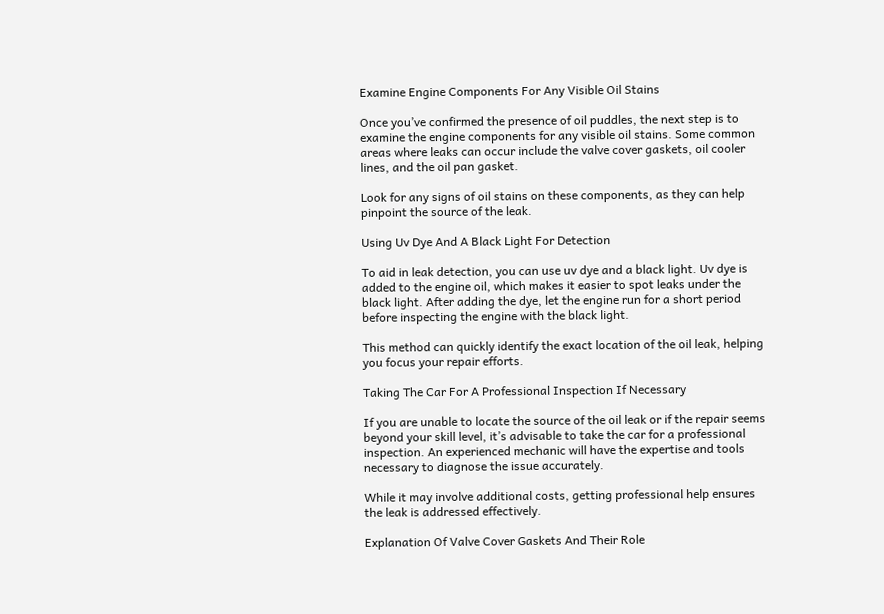Examine Engine Components For Any Visible Oil Stains

Once you’ve confirmed the presence of oil puddles, the next step is to examine the engine components for any visible oil stains. Some common areas where leaks can occur include the valve cover gaskets, oil cooler lines, and the oil pan gasket.

Look for any signs of oil stains on these components, as they can help pinpoint the source of the leak.

Using Uv Dye And A Black Light For Detection

To aid in leak detection, you can use uv dye and a black light. Uv dye is added to the engine oil, which makes it easier to spot leaks under the black light. After adding the dye, let the engine run for a short period before inspecting the engine with the black light.

This method can quickly identify the exact location of the oil leak, helping you focus your repair efforts.

Taking The Car For A Professional Inspection If Necessary

If you are unable to locate the source of the oil leak or if the repair seems beyond your skill level, it’s advisable to take the car for a professional inspection. An experienced mechanic will have the expertise and tools necessary to diagnose the issue accurately.

While it may involve additional costs, getting professional help ensures the leak is addressed effectively.

Explanation Of Valve Cover Gaskets And Their Role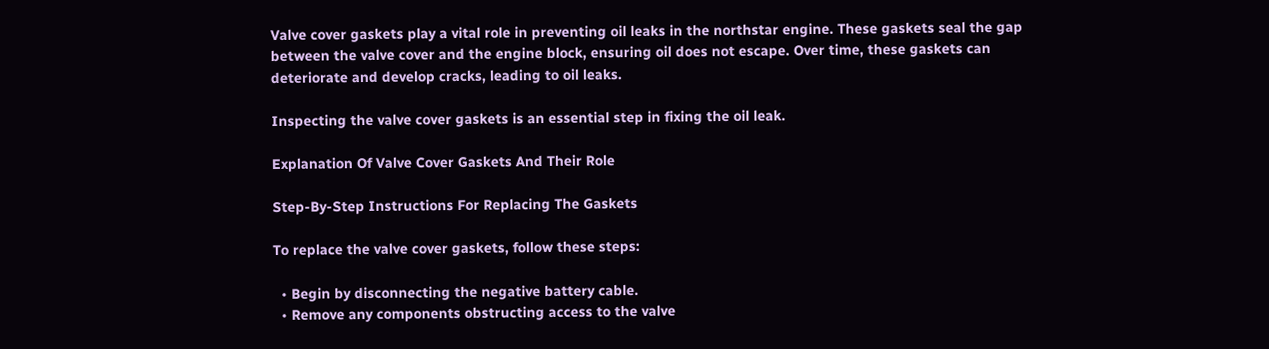Valve cover gaskets play a vital role in preventing oil leaks in the northstar engine. These gaskets seal the gap between the valve cover and the engine block, ensuring oil does not escape. Over time, these gaskets can deteriorate and develop cracks, leading to oil leaks.

Inspecting the valve cover gaskets is an essential step in fixing the oil leak.

Explanation Of Valve Cover Gaskets And Their Role

Step-By-Step Instructions For Replacing The Gaskets

To replace the valve cover gaskets, follow these steps:

  • Begin by disconnecting the negative battery cable.
  • Remove any components obstructing access to the valve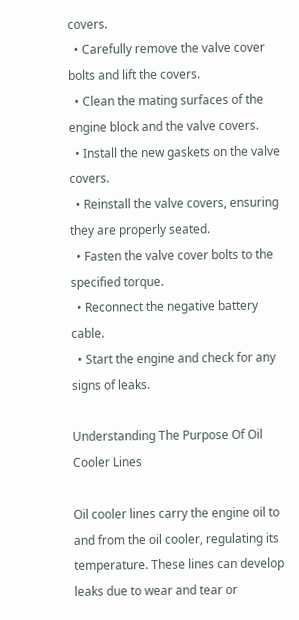covers.
  • Carefully remove the valve cover bolts and lift the covers.
  • Clean the mating surfaces of the engine block and the valve covers.
  • Install the new gaskets on the valve covers.
  • Reinstall the valve covers, ensuring they are properly seated.
  • Fasten the valve cover bolts to the specified torque.
  • Reconnect the negative battery cable.
  • Start the engine and check for any signs of leaks.

Understanding The Purpose Of Oil Cooler Lines

Oil cooler lines carry the engine oil to and from the oil cooler, regulating its temperature. These lines can develop leaks due to wear and tear or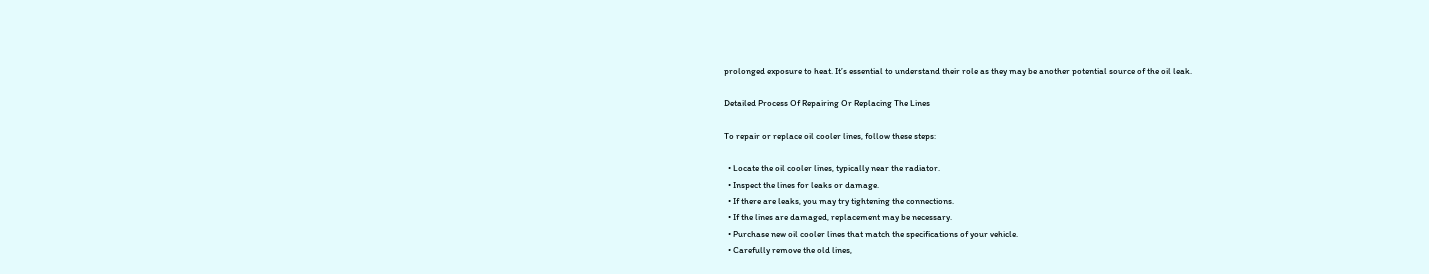prolonged exposure to heat. It’s essential to understand their role as they may be another potential source of the oil leak.

Detailed Process Of Repairing Or Replacing The Lines

To repair or replace oil cooler lines, follow these steps:

  • Locate the oil cooler lines, typically near the radiator.
  • Inspect the lines for leaks or damage.
  • If there are leaks, you may try tightening the connections.
  • If the lines are damaged, replacement may be necessary.
  • Purchase new oil cooler lines that match the specifications of your vehicle.
  • Carefully remove the old lines,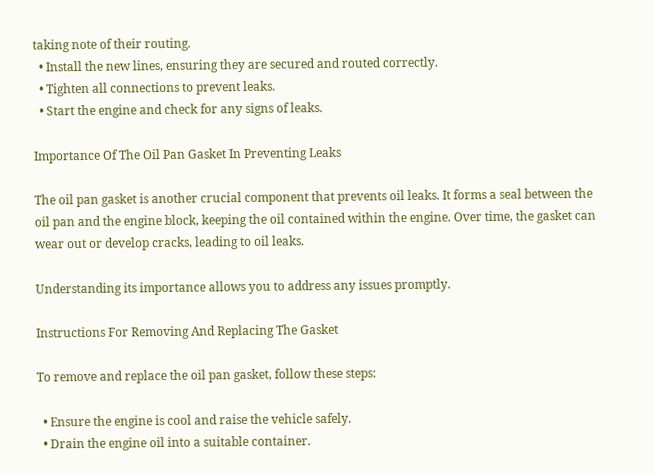taking note of their routing.
  • Install the new lines, ensuring they are secured and routed correctly.
  • Tighten all connections to prevent leaks.
  • Start the engine and check for any signs of leaks.

Importance Of The Oil Pan Gasket In Preventing Leaks

The oil pan gasket is another crucial component that prevents oil leaks. It forms a seal between the oil pan and the engine block, keeping the oil contained within the engine. Over time, the gasket can wear out or develop cracks, leading to oil leaks.

Understanding its importance allows you to address any issues promptly.

Instructions For Removing And Replacing The Gasket

To remove and replace the oil pan gasket, follow these steps:

  • Ensure the engine is cool and raise the vehicle safely.
  • Drain the engine oil into a suitable container.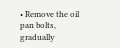• Remove the oil pan bolts, gradually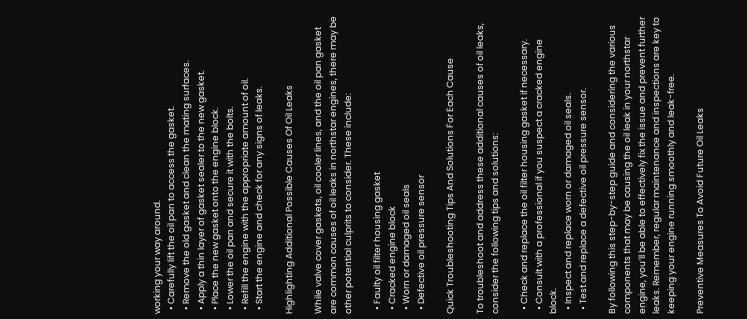working your way around.
  • Carefully lift the oil pan to access the gasket.
  • Remove the old gasket and clean the mating surfaces.
  • Apply a thin layer of gasket sealer to the new gasket.
  • Place the new gasket onto the engine block.
  • Lower the oil pan and secure it with the bolts.
  • Refill the engine with the appropriate amount of oil.
  • Start the engine and check for any signs of leaks.

Highlighting Additional Possible Causes Of Oil Leaks

While valve cover gaskets, oil cooler lines, and the oil pan gasket are common causes of oil leaks in northstar engines, there may be other potential culprits to consider. These include:

  • Faulty oil filter housing gasket
  • Cracked engine block
  • Worn or damaged oil seals
  • Defective oil pressure sensor

Quick Troubleshooting Tips And Solutions For Each Cause

To troubleshoot and address these additional causes of oil leaks, consider the following tips and solutions:

  • Check and replace the oil filter housing gasket if necessary.
  • Consult with a professional if you suspect a cracked engine block.
  • Inspect and replace worn or damaged oil seals.
  • Test and replace a defective oil pressure sensor.

By following this step-by-step guide and considering the various components that may be causing the oil leak in your northstar engine, you’ll be able to effectively fix the issue and prevent further leaks. Remember, regular maintenance and inspections are key to keeping your engine running smoothly and leak-free.

Preventive Measures To Avoid Future Oil Leaks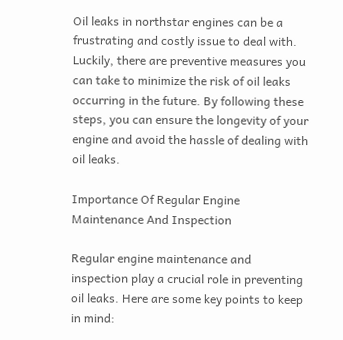Oil leaks in northstar engines can be a frustrating and costly issue to deal with. Luckily, there are preventive measures you can take to minimize the risk of oil leaks occurring in the future. By following these steps, you can ensure the longevity of your engine and avoid the hassle of dealing with oil leaks.

Importance Of Regular Engine Maintenance And Inspection

Regular engine maintenance and inspection play a crucial role in preventing oil leaks. Here are some key points to keep in mind: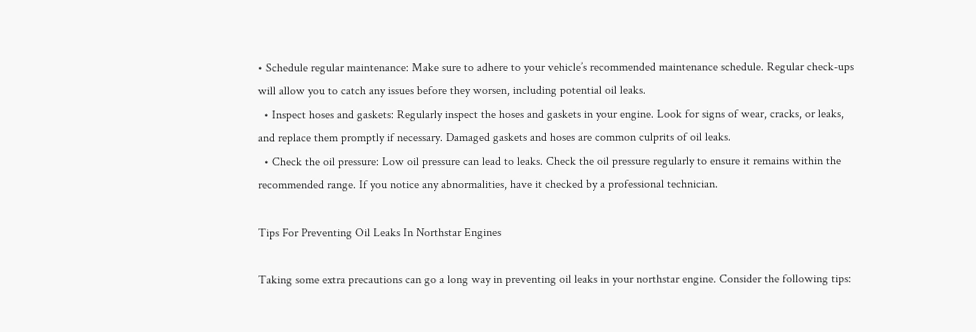• Schedule regular maintenance: Make sure to adhere to your vehicle’s recommended maintenance schedule. Regular check-ups will allow you to catch any issues before they worsen, including potential oil leaks.
  • Inspect hoses and gaskets: Regularly inspect the hoses and gaskets in your engine. Look for signs of wear, cracks, or leaks, and replace them promptly if necessary. Damaged gaskets and hoses are common culprits of oil leaks.
  • Check the oil pressure: Low oil pressure can lead to leaks. Check the oil pressure regularly to ensure it remains within the recommended range. If you notice any abnormalities, have it checked by a professional technician.

Tips For Preventing Oil Leaks In Northstar Engines

Taking some extra precautions can go a long way in preventing oil leaks in your northstar engine. Consider the following tips: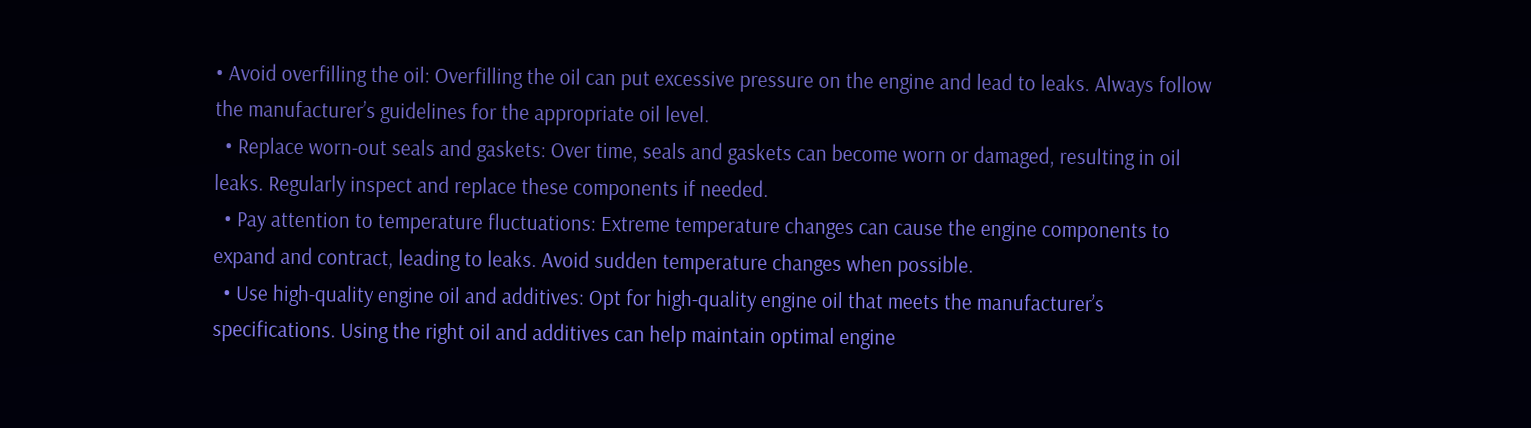• Avoid overfilling the oil: Overfilling the oil can put excessive pressure on the engine and lead to leaks. Always follow the manufacturer’s guidelines for the appropriate oil level.
  • Replace worn-out seals and gaskets: Over time, seals and gaskets can become worn or damaged, resulting in oil leaks. Regularly inspect and replace these components if needed.
  • Pay attention to temperature fluctuations: Extreme temperature changes can cause the engine components to expand and contract, leading to leaks. Avoid sudden temperature changes when possible.
  • Use high-quality engine oil and additives: Opt for high-quality engine oil that meets the manufacturer’s specifications. Using the right oil and additives can help maintain optimal engine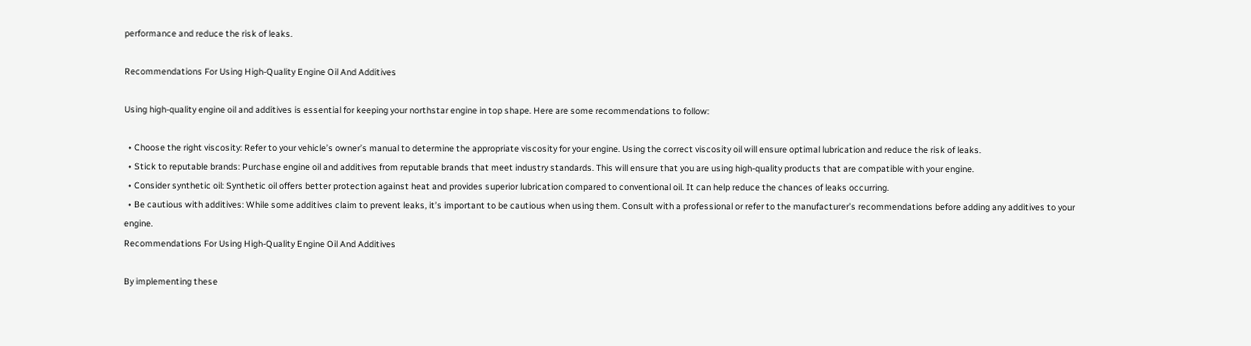performance and reduce the risk of leaks.

Recommendations For Using High-Quality Engine Oil And Additives

Using high-quality engine oil and additives is essential for keeping your northstar engine in top shape. Here are some recommendations to follow:

  • Choose the right viscosity: Refer to your vehicle’s owner’s manual to determine the appropriate viscosity for your engine. Using the correct viscosity oil will ensure optimal lubrication and reduce the risk of leaks.
  • Stick to reputable brands: Purchase engine oil and additives from reputable brands that meet industry standards. This will ensure that you are using high-quality products that are compatible with your engine.
  • Consider synthetic oil: Synthetic oil offers better protection against heat and provides superior lubrication compared to conventional oil. It can help reduce the chances of leaks occurring.
  • Be cautious with additives: While some additives claim to prevent leaks, it’s important to be cautious when using them. Consult with a professional or refer to the manufacturer’s recommendations before adding any additives to your engine.
Recommendations For Using High-Quality Engine Oil And Additives

By implementing these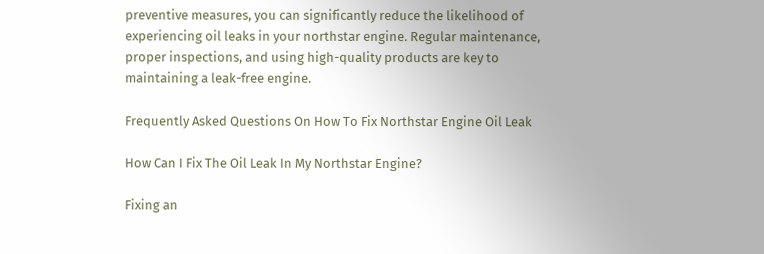preventive measures, you can significantly reduce the likelihood of experiencing oil leaks in your northstar engine. Regular maintenance, proper inspections, and using high-quality products are key to maintaining a leak-free engine.

Frequently Asked Questions On How To Fix Northstar Engine Oil Leak

How Can I Fix The Oil Leak In My Northstar Engine?

Fixing an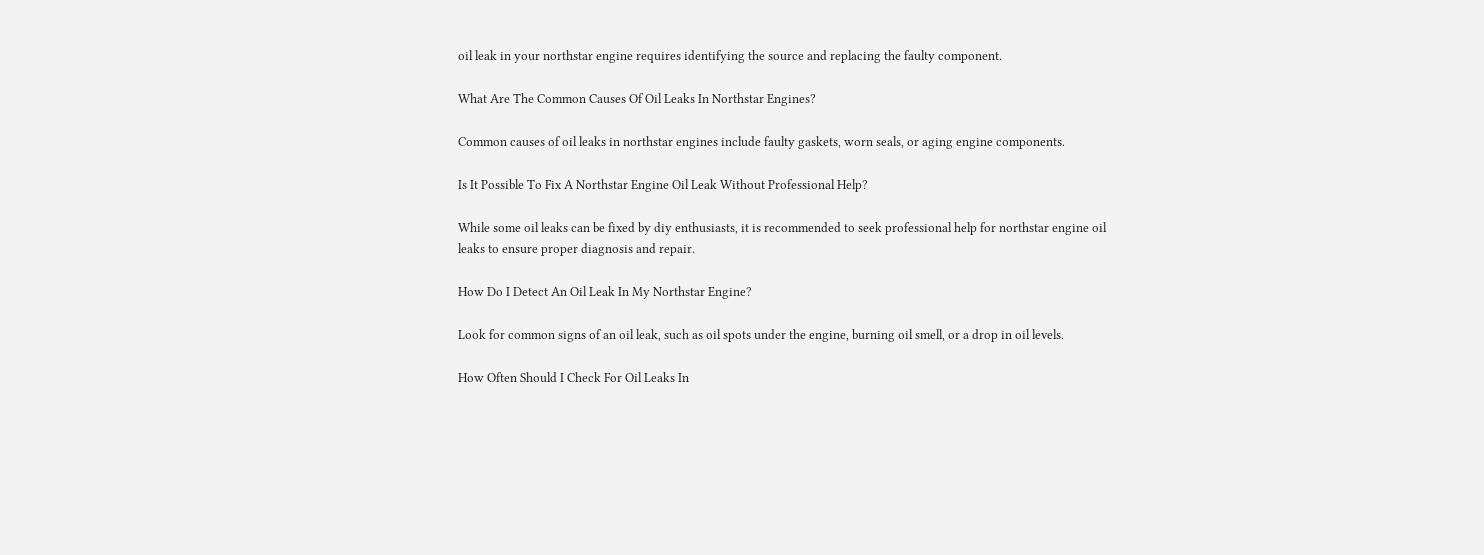oil leak in your northstar engine requires identifying the source and replacing the faulty component.

What Are The Common Causes Of Oil Leaks In Northstar Engines?

Common causes of oil leaks in northstar engines include faulty gaskets, worn seals, or aging engine components.

Is It Possible To Fix A Northstar Engine Oil Leak Without Professional Help?

While some oil leaks can be fixed by diy enthusiasts, it is recommended to seek professional help for northstar engine oil leaks to ensure proper diagnosis and repair.

How Do I Detect An Oil Leak In My Northstar Engine?

Look for common signs of an oil leak, such as oil spots under the engine, burning oil smell, or a drop in oil levels.

How Often Should I Check For Oil Leaks In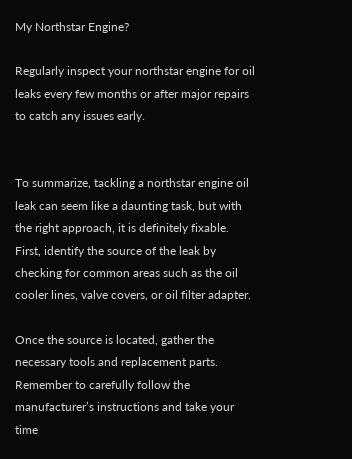My Northstar Engine?

Regularly inspect your northstar engine for oil leaks every few months or after major repairs to catch any issues early.


To summarize, tackling a northstar engine oil leak can seem like a daunting task, but with the right approach, it is definitely fixable. First, identify the source of the leak by checking for common areas such as the oil cooler lines, valve covers, or oil filter adapter.

Once the source is located, gather the necessary tools and replacement parts. Remember to carefully follow the manufacturer’s instructions and take your time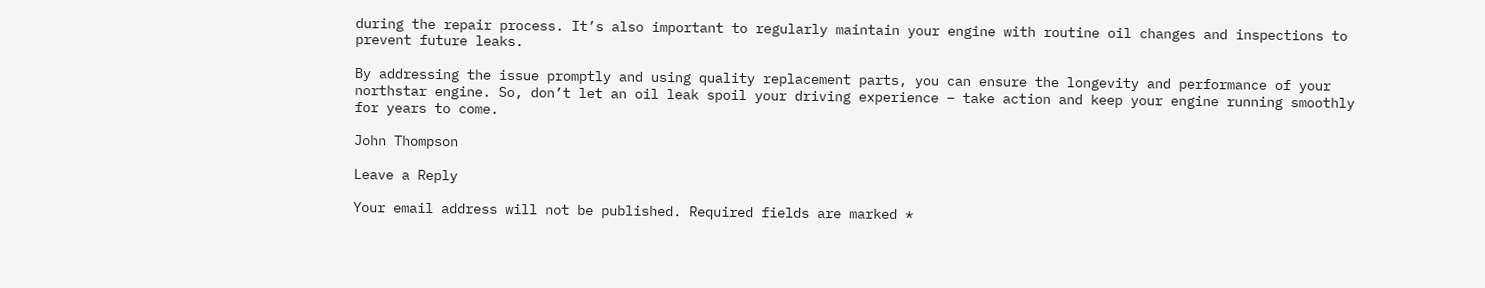during the repair process. It’s also important to regularly maintain your engine with routine oil changes and inspections to prevent future leaks.

By addressing the issue promptly and using quality replacement parts, you can ensure the longevity and performance of your northstar engine. So, don’t let an oil leak spoil your driving experience – take action and keep your engine running smoothly for years to come.

John Thompson

Leave a Reply

Your email address will not be published. Required fields are marked *